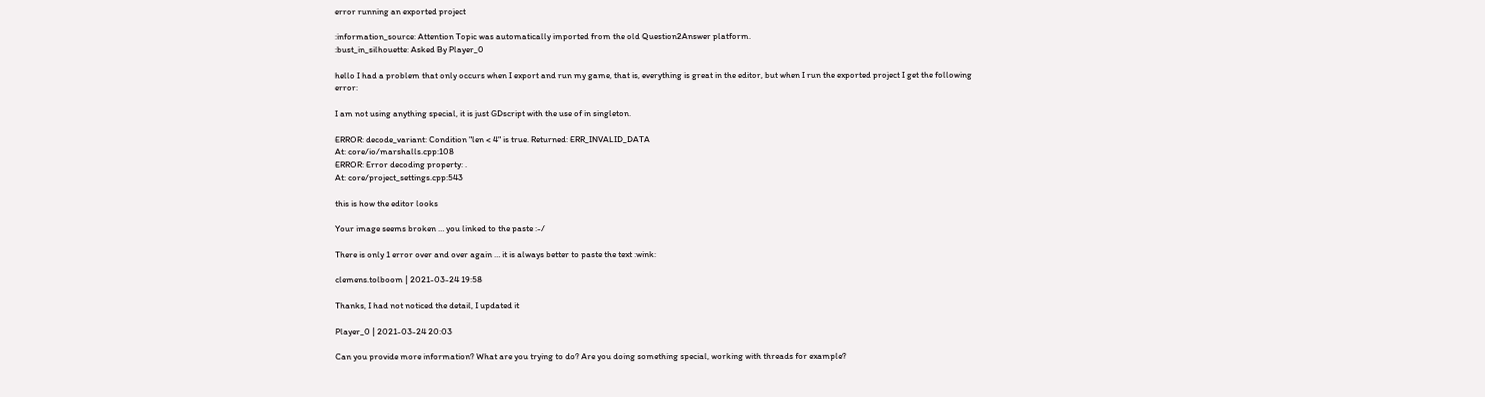error running an exported project

:information_source: Attention Topic was automatically imported from the old Question2Answer platform.
:bust_in_silhouette: Asked By Player_0

hello I had a problem that only occurs when I export and run my game, that is, everything is great in the editor, but when I run the exported project I get the following error:

I am not using anything special, it is just GDscript with the use of in singleton.

ERROR: decode_variant: Condition "len < 4" is true. Returned: ERR_INVALID_DATA
At: core/io/marshalls.cpp:108
ERROR: Error decoding property: .
At: core/project_settings.cpp:543

this is how the editor looks

Your image seems broken … you linked to the paste :-/

There is only 1 error over and over again … it is always better to paste the text :wink:

clemens.tolboom | 2021-03-24 19:58

Thanks, I had not noticed the detail, I updated it

Player_0 | 2021-03-24 20:03

Can you provide more information? What are you trying to do? Are you doing something special, working with threads for example?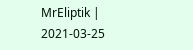MrEliptik | 2021-03-25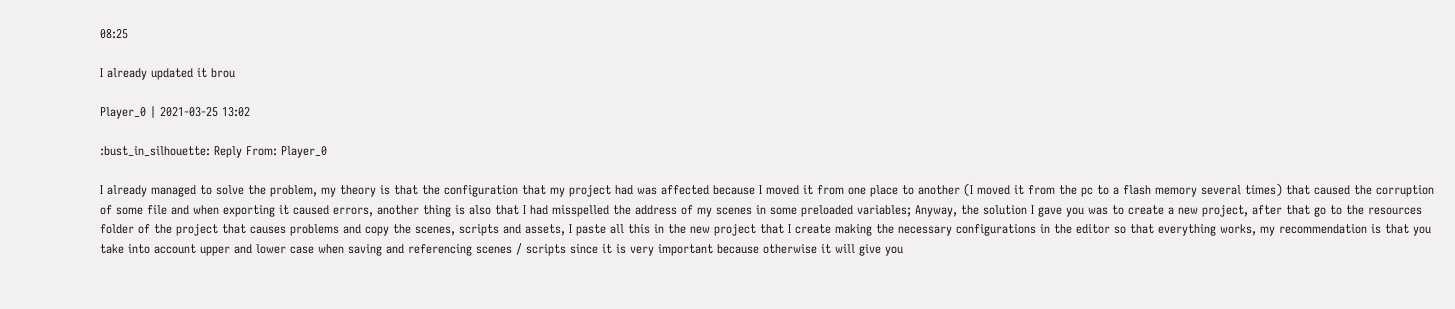08:25

I already updated it brou

Player_0 | 2021-03-25 13:02

:bust_in_silhouette: Reply From: Player_0

I already managed to solve the problem, my theory is that the configuration that my project had was affected because I moved it from one place to another (I moved it from the pc to a flash memory several times) that caused the corruption of some file and when exporting it caused errors, another thing is also that I had misspelled the address of my scenes in some preloaded variables; Anyway, the solution I gave you was to create a new project, after that go to the resources folder of the project that causes problems and copy the scenes, scripts and assets, I paste all this in the new project that I create making the necessary configurations in the editor so that everything works, my recommendation is that you take into account upper and lower case when saving and referencing scenes / scripts since it is very important because otherwise it will give you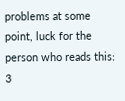problems at some point, luck for the person who reads this: 3